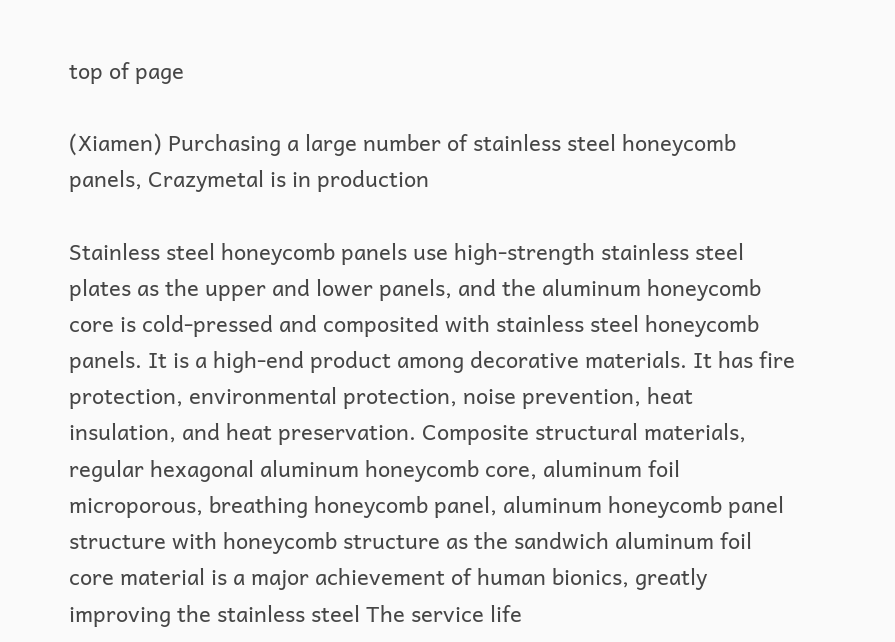top of page

(Xiamen) Purchasing a large number of stainless steel honeycomb panels, Crazymetal is in production

Stainless steel honeycomb panels use high-strength stainless steel plates as the upper and lower panels, and the aluminum honeycomb core is cold-pressed and composited with stainless steel honeycomb panels. It is a high-end product among decorative materials. It has fire protection, environmental protection, noise prevention, heat insulation, and heat preservation. Composite structural materials, regular hexagonal aluminum honeycomb core, aluminum foil microporous, breathing honeycomb panel, aluminum honeycomb panel structure with honeycomb structure as the sandwich aluminum foil core material is a major achievement of human bionics, greatly improving the stainless steel The service life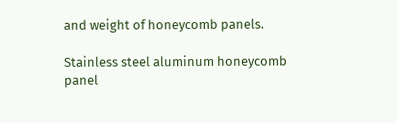and weight of honeycomb panels.

Stainless steel aluminum honeycomb panel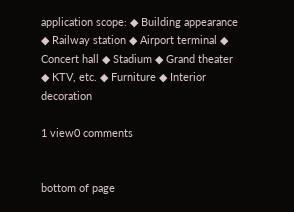application scope: ◆ Building appearance ◆ Railway station ◆ Airport terminal ◆ Concert hall ◆ Stadium ◆ Grand theater ◆ KTV, etc. ◆ Furniture ◆ Interior decoration

1 view0 comments


bottom of page